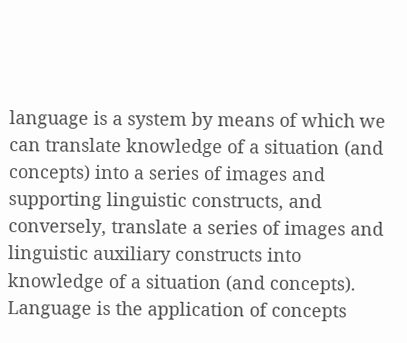language is a system by means of which we can translate knowledge of a situation (and concepts) into a series of images and supporting linguistic constructs, and conversely, translate a series of images and linguistic auxiliary constructs into knowledge of a situation (and concepts). Language is the application of concepts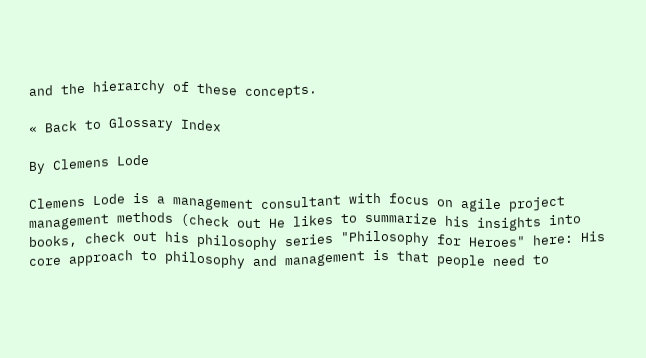and the hierarchy of these concepts.

« Back to Glossary Index

By Clemens Lode

Clemens Lode is a management consultant with focus on agile project management methods (check out He likes to summarize his insights into books, check out his philosophy series "Philosophy for Heroes" here: His core approach to philosophy and management is that people need to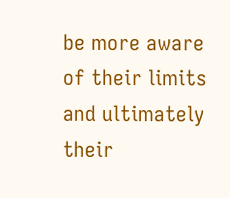be more aware of their limits and ultimately their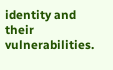identity and their vulnerabilities.